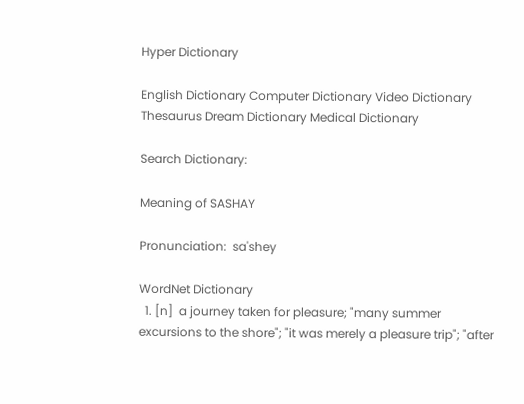Hyper Dictionary

English Dictionary Computer Dictionary Video Dictionary Thesaurus Dream Dictionary Medical Dictionary

Search Dictionary:

Meaning of SASHAY

Pronunciation:  sa'shey

WordNet Dictionary
  1. [n]  a journey taken for pleasure; "many summer excursions to the shore"; "it was merely a pleasure trip"; "after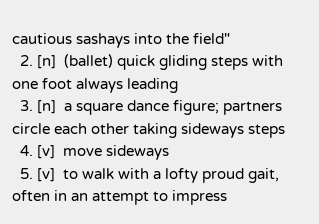cautious sashays into the field"
  2. [n]  (ballet) quick gliding steps with one foot always leading
  3. [n]  a square dance figure; partners circle each other taking sideways steps
  4. [v]  move sideways
  5. [v]  to walk with a lofty proud gait, often in an attempt to impress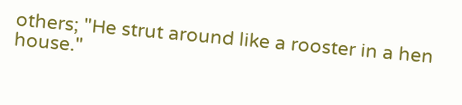others; "He strut around like a rooster in a hen house."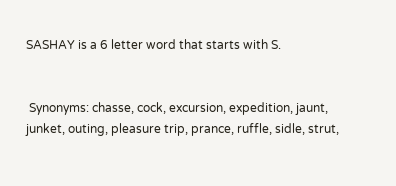SASHAY is a 6 letter word that starts with S.


 Synonyms: chasse, cock, excursion, expedition, jaunt, junket, outing, pleasure trip, prance, ruffle, sidle, strut,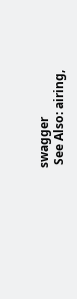swagger
 See Also: airing,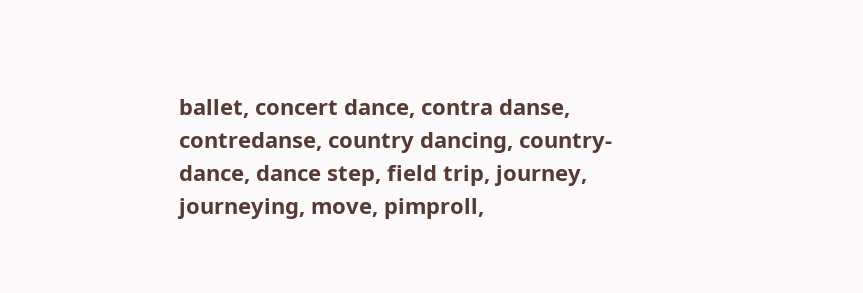ballet, concert dance, contra danse, contredanse, country dancing, country-dance, dance step, field trip, journey, journeying, move, pimproll,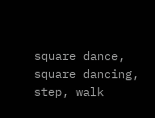square dance, square dancing, step, walk